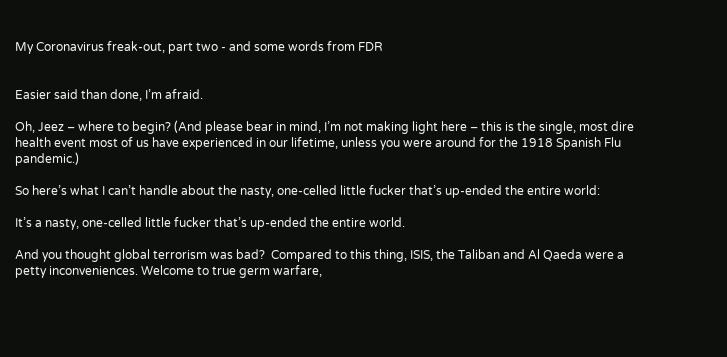My Coronavirus freak-out, part two - and some words from FDR


Easier said than done, I’m afraid.

Oh, Jeez – where to begin? (And please bear in mind, I’m not making light here – this is the single, most dire health event most of us have experienced in our lifetime, unless you were around for the 1918 Spanish Flu pandemic.)

So here’s what I can’t handle about the nasty, one-celled little fucker that’s up-ended the entire world:

It’s a nasty, one-celled little fucker that’s up-ended the entire world.

And you thought global terrorism was bad?  Compared to this thing, ISIS, the Taliban and Al Qaeda were a petty inconveniences. Welcome to true germ warfare,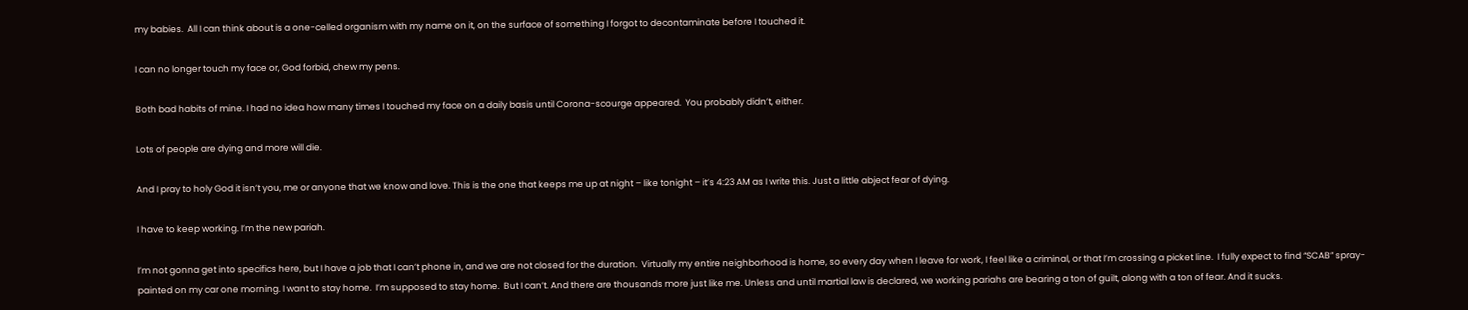my babies.  All I can think about is a one-celled organism with my name on it, on the surface of something I forgot to decontaminate before I touched it.

I can no longer touch my face or, God forbid, chew my pens.

Both bad habits of mine. I had no idea how many times I touched my face on a daily basis until Corona-scourge appeared.  You probably didn’t, either.

Lots of people are dying and more will die.

And I pray to holy God it isn’t you, me or anyone that we know and love. This is the one that keeps me up at night – like tonight – it’s 4:23 AM as I write this. Just a little abject fear of dying.

I have to keep working. I’m the new pariah.

I’m not gonna get into specifics here, but I have a job that I can’t phone in, and we are not closed for the duration.  Virtually my entire neighborhood is home, so every day when I leave for work, I feel like a criminal, or that I’m crossing a picket line.  I fully expect to find “SCAB” spray-painted on my car one morning. I want to stay home.  I’m supposed to stay home.  But I can’t. And there are thousands more just like me. Unless and until martial law is declared, we working pariahs are bearing a ton of guilt, along with a ton of fear. And it sucks.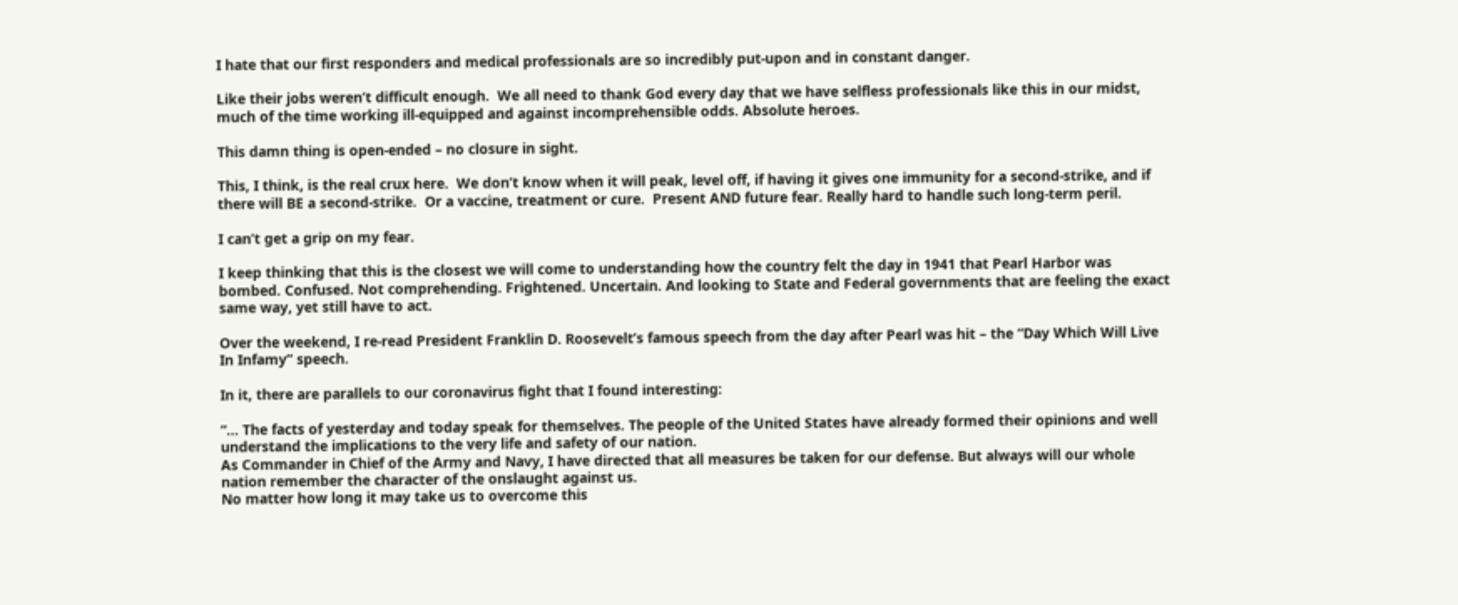I hate that our first responders and medical professionals are so incredibly put-upon and in constant danger.

Like their jobs weren’t difficult enough.  We all need to thank God every day that we have selfless professionals like this in our midst, much of the time working ill-equipped and against incomprehensible odds. Absolute heroes.

This damn thing is open-ended – no closure in sight.

This, I think, is the real crux here.  We don’t know when it will peak, level off, if having it gives one immunity for a second-strike, and if there will BE a second-strike.  Or a vaccine, treatment or cure.  Present AND future fear. Really hard to handle such long-term peril.

I can’t get a grip on my fear.

I keep thinking that this is the closest we will come to understanding how the country felt the day in 1941 that Pearl Harbor was bombed. Confused. Not comprehending. Frightened. Uncertain. And looking to State and Federal governments that are feeling the exact same way, yet still have to act.

Over the weekend, I re-read President Franklin D. Roosevelt’s famous speech from the day after Pearl was hit – the “Day Which Will Live In Infamy” speech.

In it, there are parallels to our coronavirus fight that I found interesting:

“… The facts of yesterday and today speak for themselves. The people of the United States have already formed their opinions and well understand the implications to the very life and safety of our nation.
As Commander in Chief of the Army and Navy, I have directed that all measures be taken for our defense. But always will our whole nation remember the character of the onslaught against us.
No matter how long it may take us to overcome this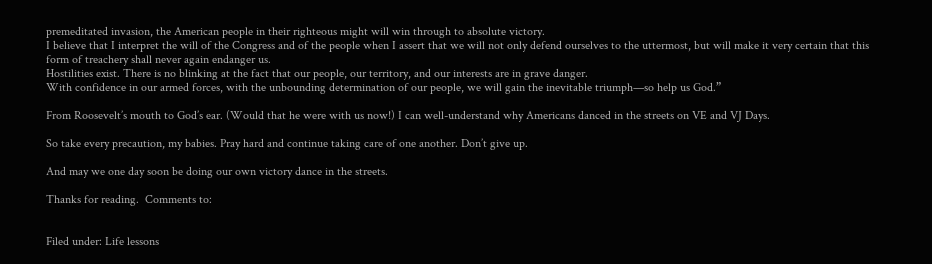premeditated invasion, the American people in their righteous might will win through to absolute victory.
I believe that I interpret the will of the Congress and of the people when I assert that we will not only defend ourselves to the uttermost, but will make it very certain that this form of treachery shall never again endanger us.
Hostilities exist. There is no blinking at the fact that our people, our territory, and our interests are in grave danger.
With confidence in our armed forces, with the unbounding determination of our people, we will gain the inevitable triumph—so help us God.”

From Roosevelt’s mouth to God’s ear. (Would that he were with us now!) I can well-understand why Americans danced in the streets on VE and VJ Days.

So take every precaution, my babies. Pray hard and continue taking care of one another. Don’t give up.

And may we one day soon be doing our own victory dance in the streets.

Thanks for reading.  Comments to:


Filed under: Life lessons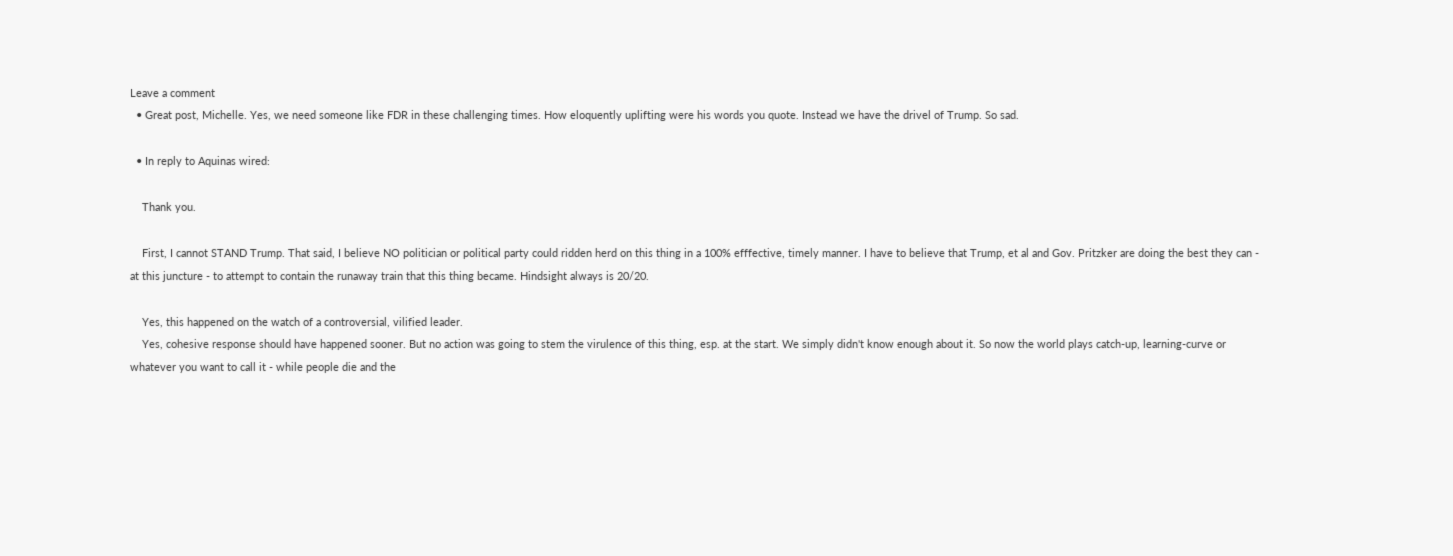Leave a comment
  • Great post, Michelle. Yes, we need someone like FDR in these challenging times. How eloquently uplifting were his words you quote. Instead we have the drivel of Trump. So sad.

  • In reply to Aquinas wired:

    Thank you.

    First, I cannot STAND Trump. That said, I believe NO politician or political party could ridden herd on this thing in a 100% efffective, timely manner. I have to believe that Trump, et al and Gov. Pritzker are doing the best they can - at this juncture - to attempt to contain the runaway train that this thing became. Hindsight always is 20/20.

    Yes, this happened on the watch of a controversial, vilified leader.
    Yes, cohesive response should have happened sooner. But no action was going to stem the virulence of this thing, esp. at the start. We simply didn't know enough about it. So now the world plays catch-up, learning-curve or whatever you want to call it - while people die and the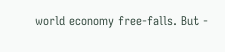world economy free-falls. But -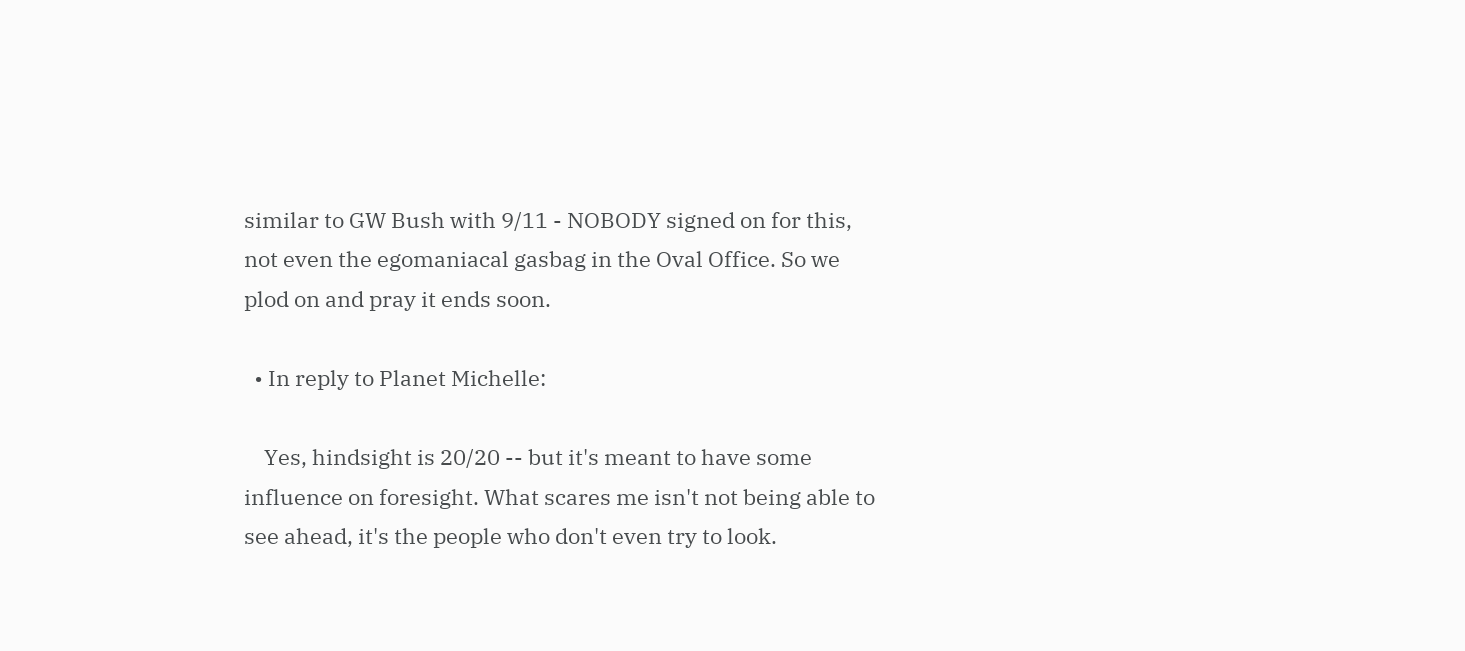similar to GW Bush with 9/11 - NOBODY signed on for this, not even the egomaniacal gasbag in the Oval Office. So we plod on and pray it ends soon.

  • In reply to Planet Michelle:

    Yes, hindsight is 20/20 -- but it's meant to have some influence on foresight. What scares me isn't not being able to see ahead, it's the people who don't even try to look.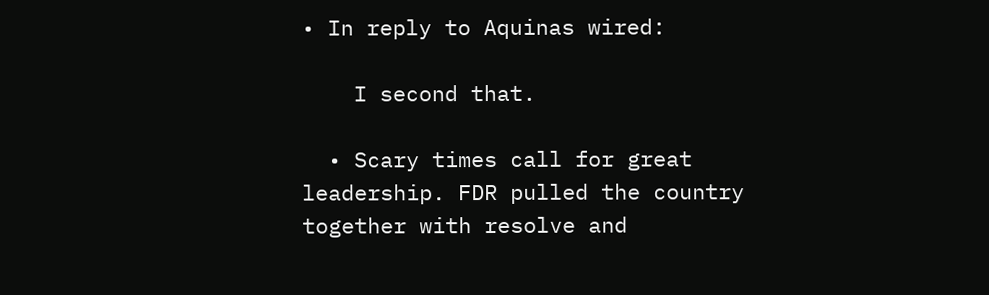• In reply to Aquinas wired:

    I second that.

  • Scary times call for great leadership. FDR pulled the country together with resolve and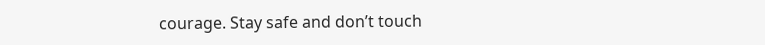courage. Stay safe and don’t touch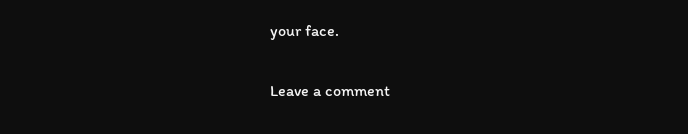your face.

Leave a comment